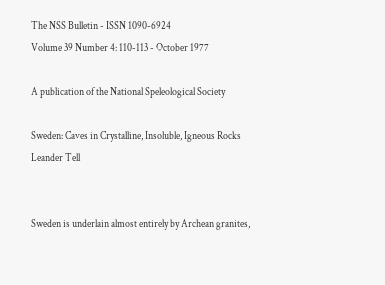The NSS Bulletin - ISSN 1090-6924
Volume 39 Number 4: 110-113 - October 1977

A publication of the National Speleological Society

Sweden: Caves in Crystalline, Insoluble, Igneous Rocks
Leander Tell


Sweden is underlain almost entirely by Archean granites,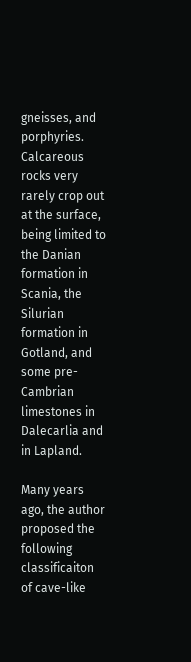gneisses, and porphyries. Calcareous rocks very rarely crop out at the surface, being limited to the Danian formation in Scania, the Silurian formation in Gotland, and some pre-Cambrian limestones in Dalecarlia and in Lapland.

Many years ago, the author proposed the following classificaiton of cave-like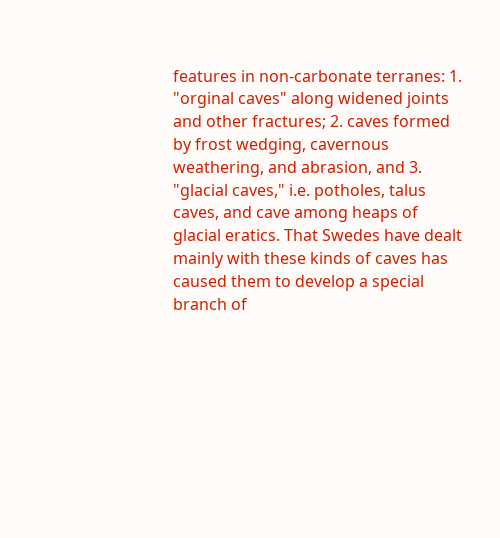features in non-carbonate terranes: 1. "orginal caves" along widened joints and other fractures; 2. caves formed by frost wedging, cavernous weathering, and abrasion, and 3. "glacial caves," i.e. potholes, talus caves, and cave among heaps of glacial eratics. That Swedes have dealt mainly with these kinds of caves has caused them to develop a special branch of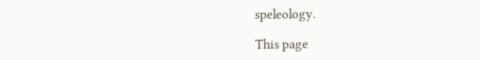speleology.

This page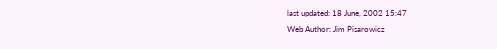last updated: 18 June, 2002 15:47
Web Author: Jim Pisarowicz